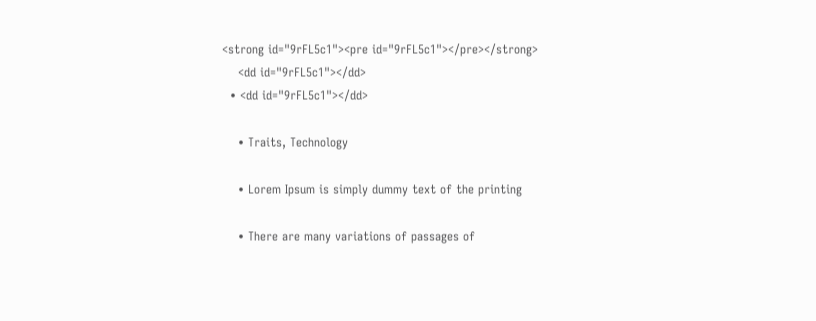<strong id="9rFL5c1"><pre id="9rFL5c1"></pre></strong>
    <dd id="9rFL5c1"></dd>
  • <dd id="9rFL5c1"></dd>

    • Traits, Technology

    • Lorem Ipsum is simply dummy text of the printing

    • There are many variations of passages of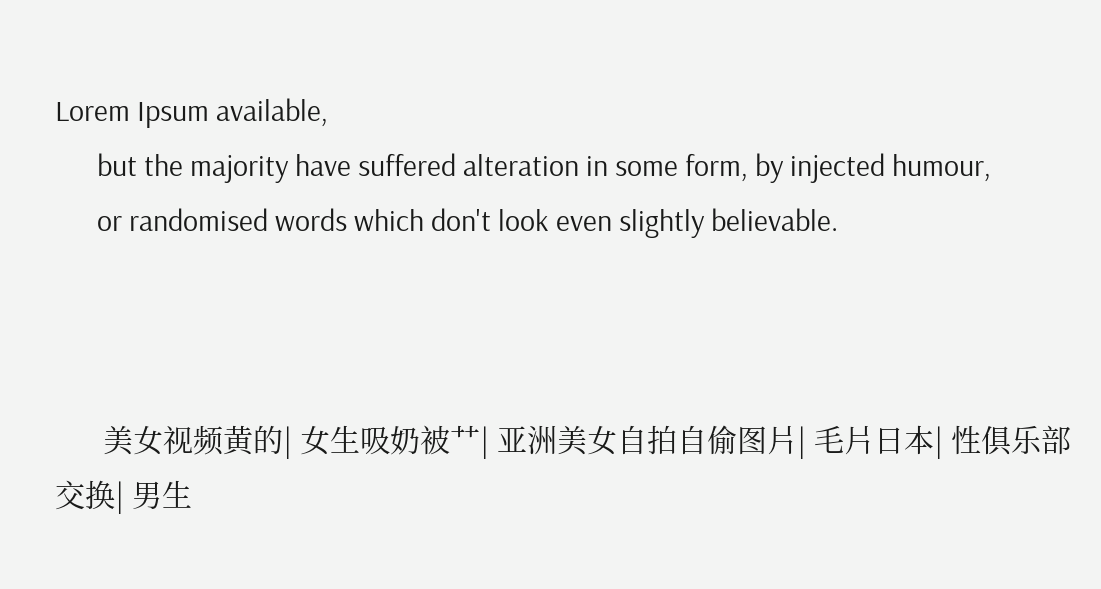Lorem Ipsum available,
      but the majority have suffered alteration in some form, by injected humour,
      or randomised words which don't look even slightly believable.



      美女视频黄的| 女生吸奶被艹| 亚洲美女自拍自偷图片| 毛片日本| 性俱乐部交换| 男生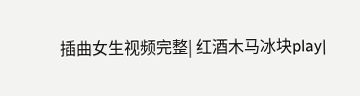插曲女生视频完整| 红酒木马冰块play|